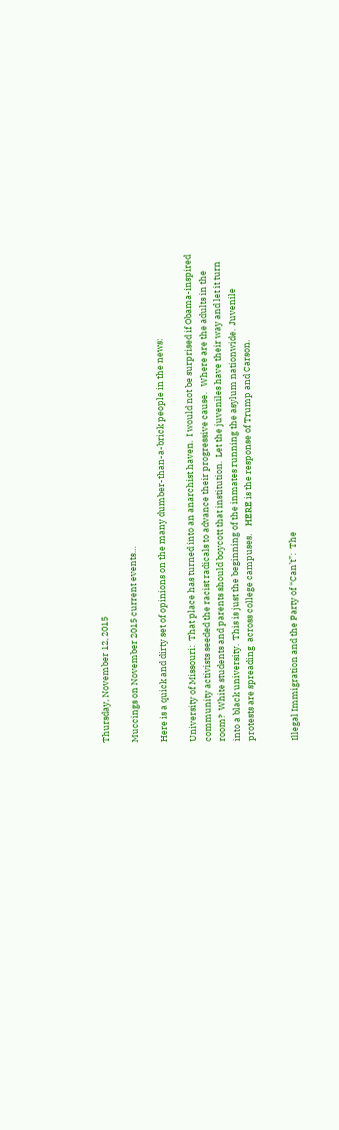Thursday, November 12, 2015

Muccings on November 2015 current events…

Here is a quick and dirty set of opinions on the many dumber-than-a-brick people in the news:

University of Missouri:  That place has turned into an anarchist haven.  I would not be surprised if Obama-inspired community activists seeded the racist radicals to advance their progressive cause.   Where are the adults in the room?  White students and parents should boycott that institution.  Let the juveniles have their way and let it turn into a black university.  This is just the beginning of the inmates running the asylum nationwide.  Juvenile protests are spreading  across college campuses.    HERE is the response of Trump and Carson.


Illegal Immigration and the Party of “Can’t”:  The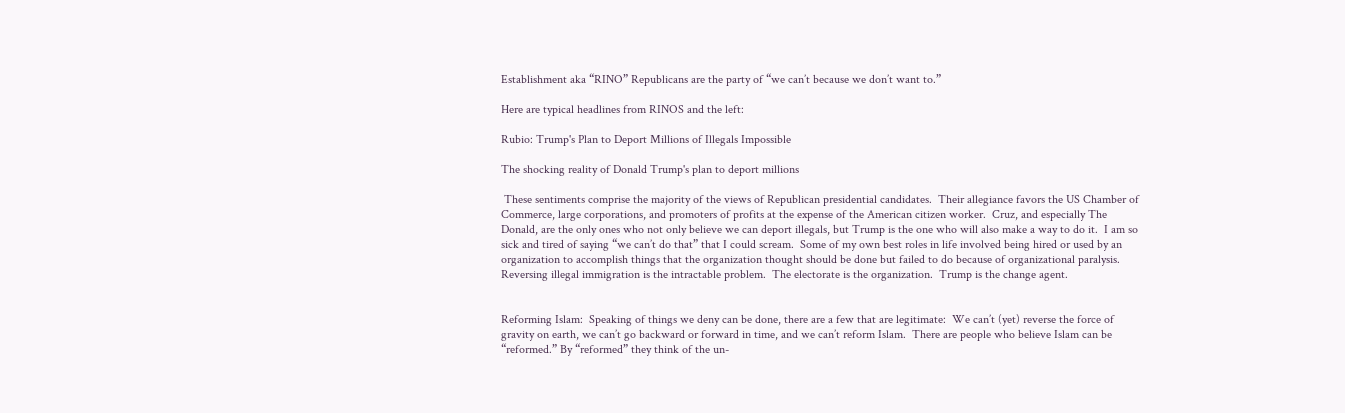Establishment aka “RINO” Republicans are the party of “we can’t because we don’t want to.”

Here are typical headlines from RINOS and the left:

Rubio: Trump's Plan to Deport Millions of Illegals Impossible

The shocking reality of Donald Trump's plan to deport millions

 These sentiments comprise the majority of the views of Republican presidential candidates.  Their allegiance favors the US Chamber of Commerce, large corporations, and promoters of profits at the expense of the American citizen worker.  Cruz, and especially The Donald, are the only ones who not only believe we can deport illegals, but Trump is the one who will also make a way to do it.  I am so sick and tired of saying “we can’t do that” that I could scream.  Some of my own best roles in life involved being hired or used by an organization to accomplish things that the organization thought should be done but failed to do because of organizational paralysis.  Reversing illegal immigration is the intractable problem.  The electorate is the organization.  Trump is the change agent.


Reforming Islam:  Speaking of things we deny can be done, there are a few that are legitimate:  We can’t (yet) reverse the force of gravity on earth, we can’t go backward or forward in time, and we can’t reform Islam.  There are people who believe Islam can be “reformed.” By “reformed” they think of the un-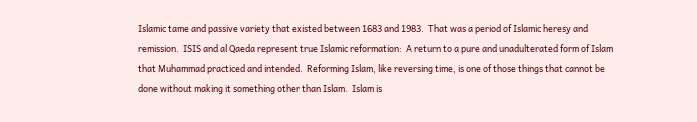Islamic tame and passive variety that existed between 1683 and 1983.  That was a period of Islamic heresy and remission.  ISIS and al Qaeda represent true Islamic reformation:  A return to a pure and unadulterated form of Islam that Muhammad practiced and intended.  Reforming Islam, like reversing time, is one of those things that cannot be done without making it something other than Islam.  Islam is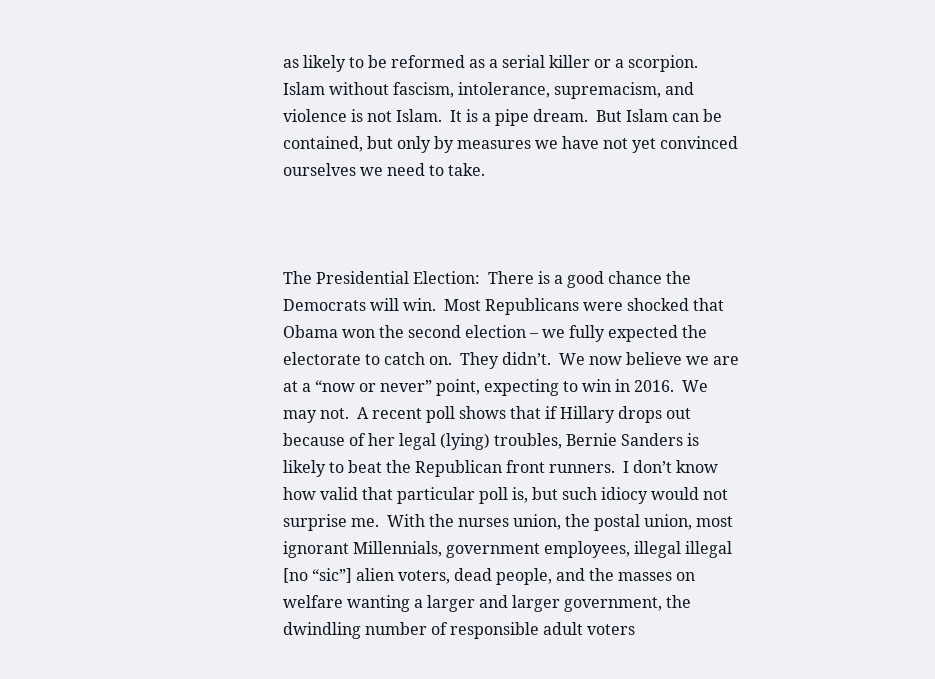as likely to be reformed as a serial killer or a scorpion.  Islam without fascism, intolerance, supremacism, and violence is not Islam.  It is a pipe dream.  But Islam can be contained, but only by measures we have not yet convinced ourselves we need to take.



The Presidential Election:  There is a good chance the Democrats will win.  Most Republicans were shocked that Obama won the second election – we fully expected the electorate to catch on.  They didn’t.  We now believe we are at a “now or never” point, expecting to win in 2016.  We may not.  A recent poll shows that if Hillary drops out because of her legal (lying) troubles, Bernie Sanders is likely to beat the Republican front runners.  I don’t know how valid that particular poll is, but such idiocy would not surprise me.  With the nurses union, the postal union, most ignorant Millennials, government employees, illegal illegal [no “sic”] alien voters, dead people, and the masses on welfare wanting a larger and larger government, the dwindling number of responsible adult voters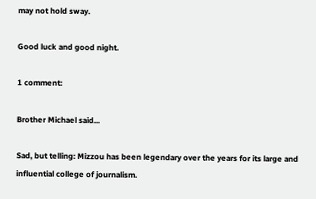may not hold sway.

Good luck and good night.

1 comment:

Brother Michael said...

Sad, but telling: Mizzou has been legendary over the years for its large and influential college of journalism.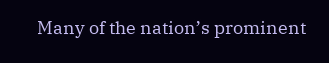Many of the nation’s prominent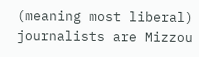(meaning most liberal) journalists are Mizzou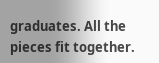graduates. All the pieces fit together.